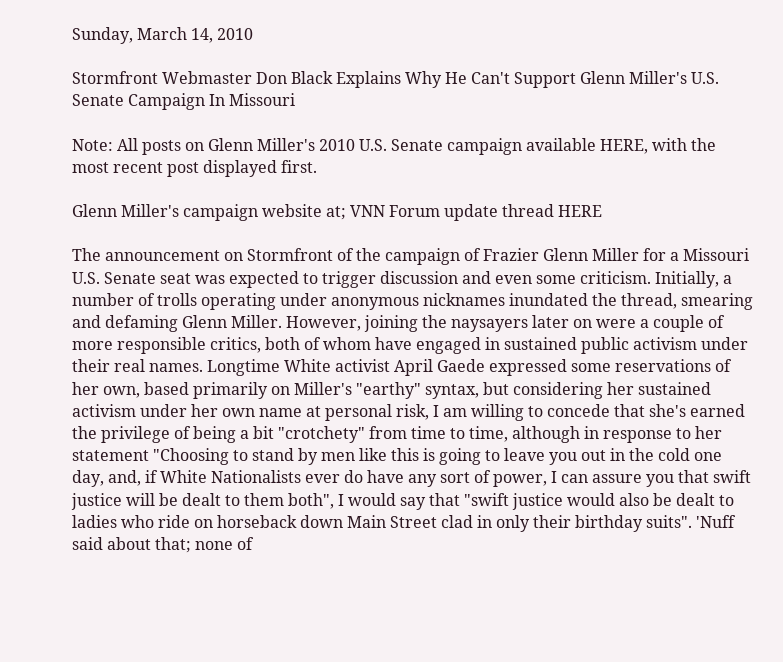Sunday, March 14, 2010

Stormfront Webmaster Don Black Explains Why He Can't Support Glenn Miller's U.S. Senate Campaign In Missouri

Note: All posts on Glenn Miller's 2010 U.S. Senate campaign available HERE, with the most recent post displayed first.

Glenn Miller's campaign website at; VNN Forum update thread HERE

The announcement on Stormfront of the campaign of Frazier Glenn Miller for a Missouri U.S. Senate seat was expected to trigger discussion and even some criticism. Initially, a number of trolls operating under anonymous nicknames inundated the thread, smearing and defaming Glenn Miller. However, joining the naysayers later on were a couple of more responsible critics, both of whom have engaged in sustained public activism under their real names. Longtime White activist April Gaede expressed some reservations of her own, based primarily on Miller's "earthy" syntax, but considering her sustained activism under her own name at personal risk, I am willing to concede that she's earned the privilege of being a bit "crotchety" from time to time, although in response to her statement "Choosing to stand by men like this is going to leave you out in the cold one day, and, if White Nationalists ever do have any sort of power, I can assure you that swift justice will be dealt to them both", I would say that "swift justice would also be dealt to ladies who ride on horseback down Main Street clad in only their birthday suits". 'Nuff said about that; none of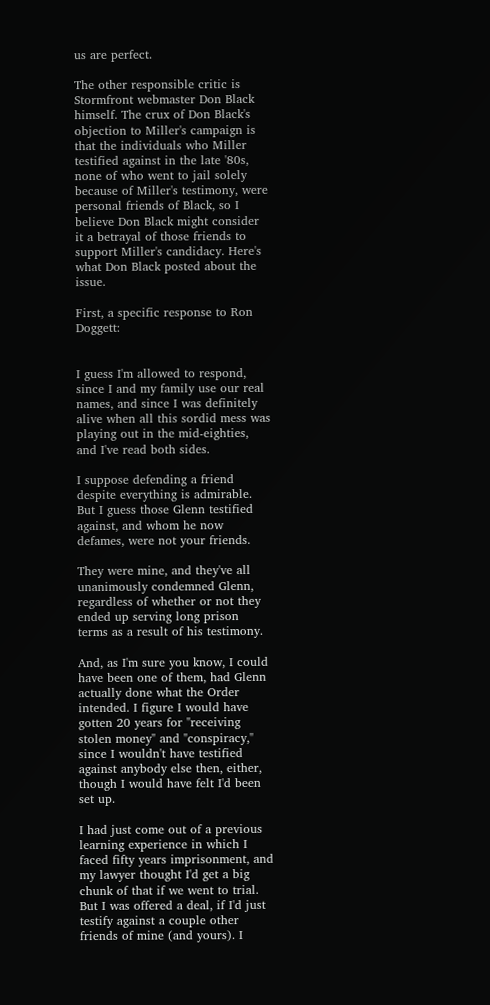us are perfect.

The other responsible critic is Stormfront webmaster Don Black himself. The crux of Don Black's objection to Miller's campaign is that the individuals who Miller testified against in the late '80s, none of who went to jail solely because of Miller's testimony, were personal friends of Black, so I believe Don Black might consider it a betrayal of those friends to support Miller's candidacy. Here's what Don Black posted about the issue.

First, a specific response to Ron Doggett:


I guess I'm allowed to respond, since I and my family use our real names, and since I was definitely alive when all this sordid mess was playing out in the mid-eighties, and I've read both sides.

I suppose defending a friend despite everything is admirable. But I guess those Glenn testified against, and whom he now defames, were not your friends.

They were mine, and they've all unanimously condemned Glenn, regardless of whether or not they ended up serving long prison terms as a result of his testimony.

And, as I'm sure you know, I could have been one of them, had Glenn actually done what the Order intended. I figure I would have gotten 20 years for "receiving stolen money" and "conspiracy," since I wouldn't have testified against anybody else then, either, though I would have felt I'd been set up.

I had just come out of a previous learning experience in which I faced fifty years imprisonment, and my lawyer thought I'd get a big chunk of that if we went to trial. But I was offered a deal, if I'd just testify against a couple other friends of mine (and yours). I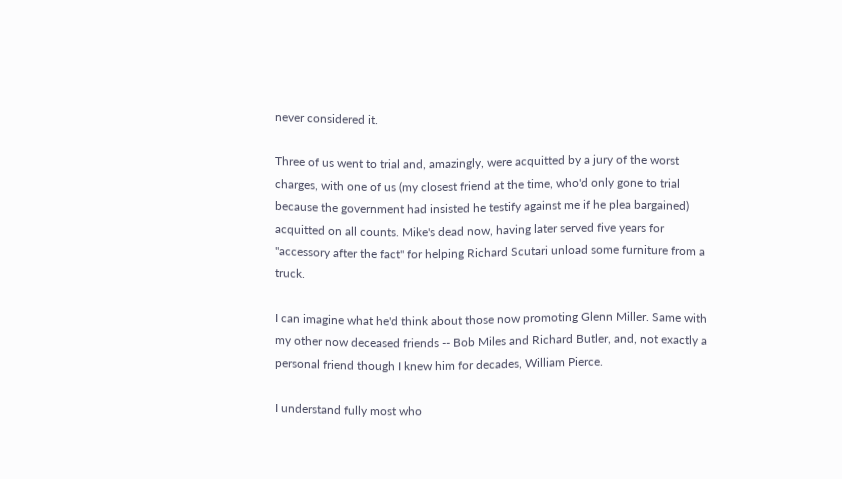never considered it.

Three of us went to trial and, amazingly, were acquitted by a jury of the worst charges, with one of us (my closest friend at the time, who'd only gone to trial because the government had insisted he testify against me if he plea bargained) acquitted on all counts. Mike's dead now, having later served five years for "accessory after the fact" for helping Richard Scutari unload some furniture from a truck.

I can imagine what he'd think about those now promoting Glenn Miller. Same with my other now deceased friends -- Bob Miles and Richard Butler, and, not exactly a personal friend though I knew him for decades, William Pierce.

I understand fully most who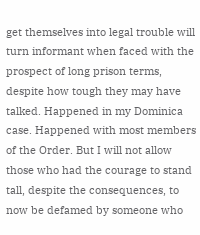get themselves into legal trouble will turn informant when faced with the prospect of long prison terms, despite how tough they may have talked. Happened in my Dominica case. Happened with most members of the Order. But I will not allow those who had the courage to stand tall, despite the consequences, to now be defamed by someone who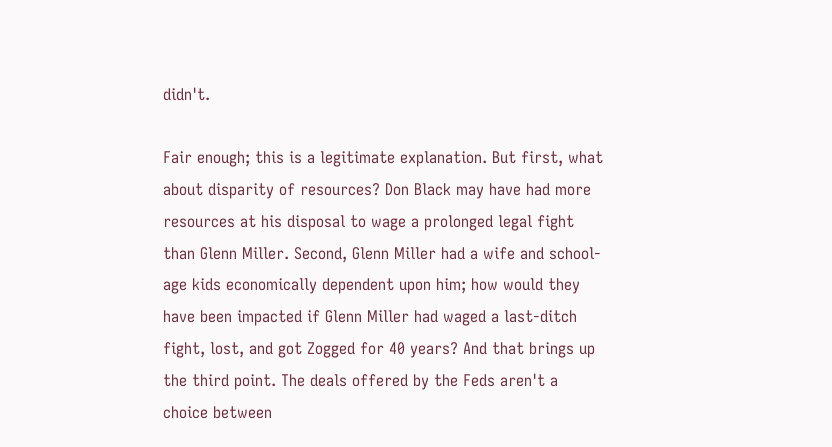didn't.

Fair enough; this is a legitimate explanation. But first, what about disparity of resources? Don Black may have had more resources at his disposal to wage a prolonged legal fight than Glenn Miller. Second, Glenn Miller had a wife and school-age kids economically dependent upon him; how would they have been impacted if Glenn Miller had waged a last-ditch fight, lost, and got Zogged for 40 years? And that brings up the third point. The deals offered by the Feds aren't a choice between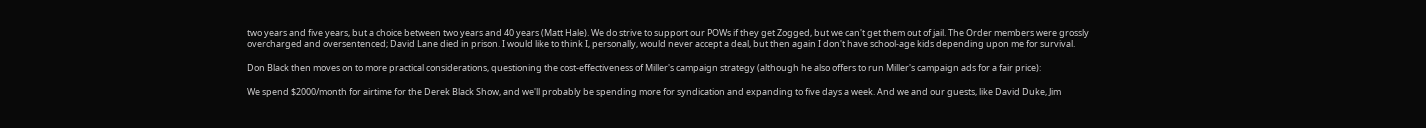two years and five years, but a choice between two years and 40 years (Matt Hale). We do strive to support our POWs if they get Zogged, but we can't get them out of jail. The Order members were grossly overcharged and oversentenced; David Lane died in prison. I would like to think I, personally, would never accept a deal, but then again I don't have school-age kids depending upon me for survival.

Don Black then moves on to more practical considerations, questioning the cost-effectiveness of Miller's campaign strategy (although he also offers to run Miller's campaign ads for a fair price):

We spend $2000/month for airtime for the Derek Black Show, and we'll probably be spending more for syndication and expanding to five days a week. And we and our guests, like David Duke, Jim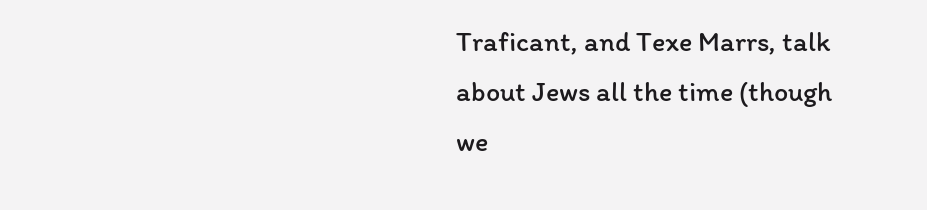Traficant, and Texe Marrs, talk about Jews all the time (though we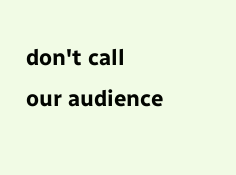don't call our audience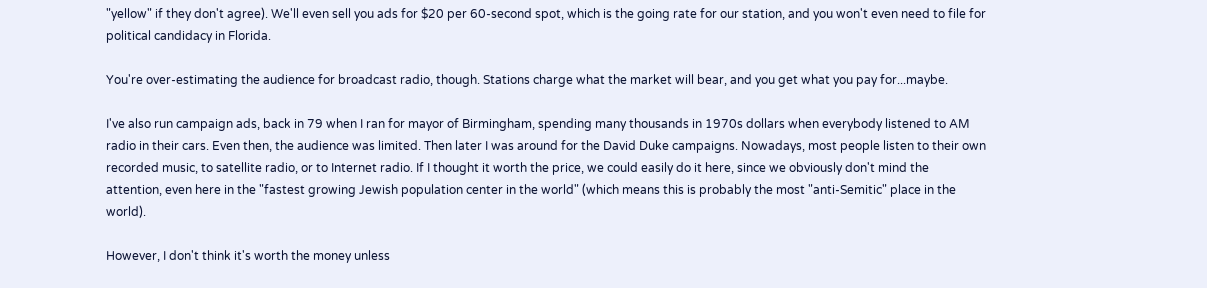"yellow" if they don't agree). We'll even sell you ads for $20 per 60-second spot, which is the going rate for our station, and you won't even need to file for political candidacy in Florida.

You're over-estimating the audience for broadcast radio, though. Stations charge what the market will bear, and you get what you pay for...maybe.

I've also run campaign ads, back in 79 when I ran for mayor of Birmingham, spending many thousands in 1970s dollars when everybody listened to AM radio in their cars. Even then, the audience was limited. Then later I was around for the David Duke campaigns. Nowadays, most people listen to their own recorded music, to satellite radio, or to Internet radio. If I thought it worth the price, we could easily do it here, since we obviously don't mind the attention, even here in the "fastest growing Jewish population center in the world" (which means this is probably the most "anti-Semitic" place in the world).

However, I don't think it's worth the money unless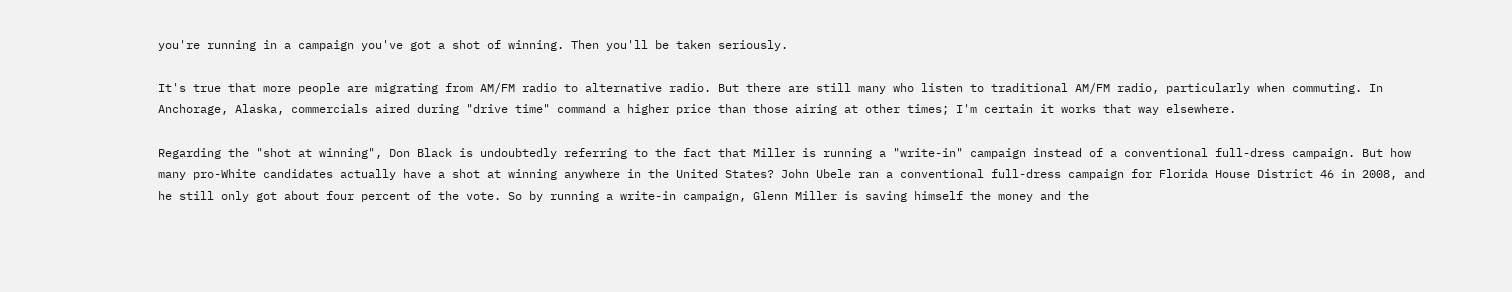you're running in a campaign you've got a shot of winning. Then you'll be taken seriously.

It's true that more people are migrating from AM/FM radio to alternative radio. But there are still many who listen to traditional AM/FM radio, particularly when commuting. In Anchorage, Alaska, commercials aired during "drive time" command a higher price than those airing at other times; I'm certain it works that way elsewhere.

Regarding the "shot at winning", Don Black is undoubtedly referring to the fact that Miller is running a "write-in" campaign instead of a conventional full-dress campaign. But how many pro-White candidates actually have a shot at winning anywhere in the United States? John Ubele ran a conventional full-dress campaign for Florida House District 46 in 2008, and he still only got about four percent of the vote. So by running a write-in campaign, Glenn Miller is saving himself the money and the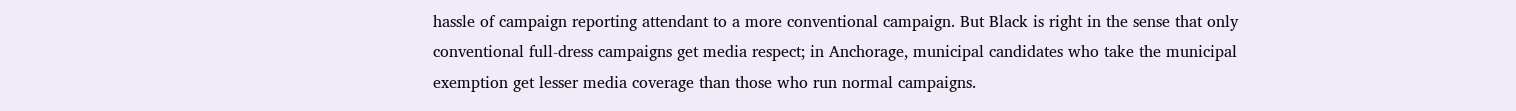hassle of campaign reporting attendant to a more conventional campaign. But Black is right in the sense that only conventional full-dress campaigns get media respect; in Anchorage, municipal candidates who take the municipal exemption get lesser media coverage than those who run normal campaigns.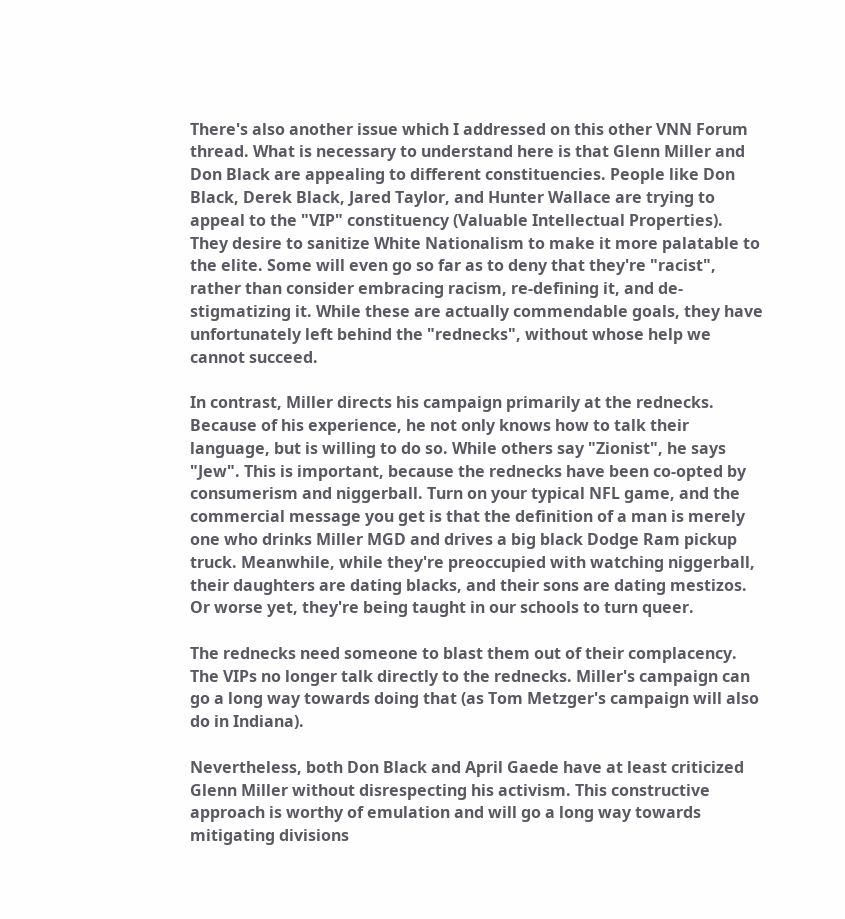There's also another issue which I addressed on this other VNN Forum thread. What is necessary to understand here is that Glenn Miller and Don Black are appealing to different constituencies. People like Don Black, Derek Black, Jared Taylor, and Hunter Wallace are trying to appeal to the "VIP" constituency (Valuable Intellectual Properties). They desire to sanitize White Nationalism to make it more palatable to the elite. Some will even go so far as to deny that they're "racist", rather than consider embracing racism, re-defining it, and de-stigmatizing it. While these are actually commendable goals, they have unfortunately left behind the "rednecks", without whose help we cannot succeed.

In contrast, Miller directs his campaign primarily at the rednecks. Because of his experience, he not only knows how to talk their language, but is willing to do so. While others say "Zionist", he says "Jew". This is important, because the rednecks have been co-opted by consumerism and niggerball. Turn on your typical NFL game, and the commercial message you get is that the definition of a man is merely one who drinks Miller MGD and drives a big black Dodge Ram pickup truck. Meanwhile, while they're preoccupied with watching niggerball, their daughters are dating blacks, and their sons are dating mestizos. Or worse yet, they're being taught in our schools to turn queer.

The rednecks need someone to blast them out of their complacency. The VIPs no longer talk directly to the rednecks. Miller's campaign can go a long way towards doing that (as Tom Metzger's campaign will also do in Indiana).

Nevertheless, both Don Black and April Gaede have at least criticized Glenn Miller without disrespecting his activism. This constructive approach is worthy of emulation and will go a long way towards mitigating divisions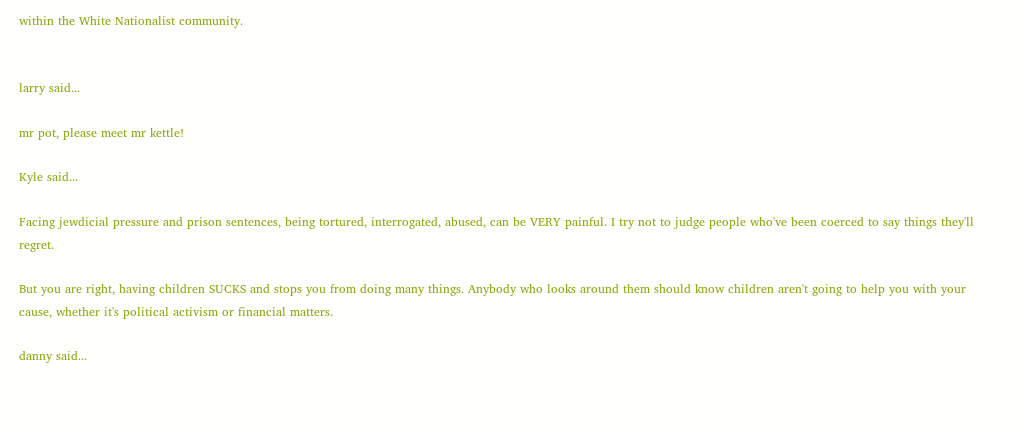within the White Nationalist community.


larry said...

mr pot, please meet mr kettle!

Kyle said...

Facing jewdicial pressure and prison sentences, being tortured, interrogated, abused, can be VERY painful. I try not to judge people who've been coerced to say things they'll regret.

But you are right, having children SUCKS and stops you from doing many things. Anybody who looks around them should know children aren't going to help you with your cause, whether it's political activism or financial matters.

danny said...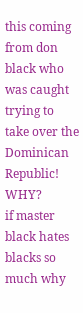this coming from don black who was caught trying to take over the Dominican Republic! WHY?
if master black hates blacks so much why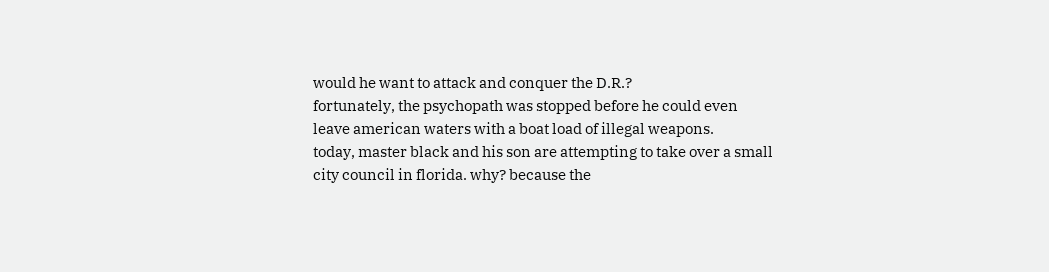would he want to attack and conquer the D.R.?
fortunately, the psychopath was stopped before he could even leave american waters with a boat load of illegal weapons.
today, master black and his son are attempting to take over a small city council in florida. why? because the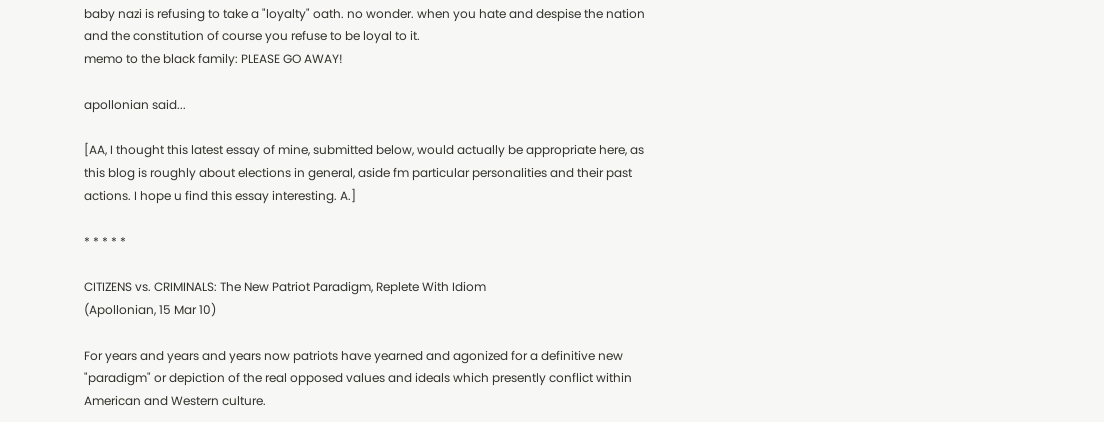baby nazi is refusing to take a "loyalty" oath. no wonder. when you hate and despise the nation and the constitution of course you refuse to be loyal to it.
memo to the black family: PLEASE GO AWAY!

apollonian said...

[AA, I thought this latest essay of mine, submitted below, would actually be appropriate here, as this blog is roughly about elections in general, aside fm particular personalities and their past actions. I hope u find this essay interesting. A.]

* * * * *

CITIZENS vs. CRIMINALS: The New Patriot Paradigm, Replete With Idiom
(Apollonian, 15 Mar 10)

For years and years and years now patriots have yearned and agonized for a definitive new "paradigm" or depiction of the real opposed values and ideals which presently conflict within American and Western culture.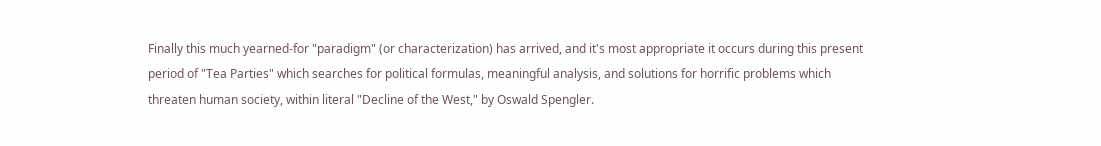Finally this much yearned-for "paradigm" (or characterization) has arrived, and it's most appropriate it occurs during this present period of "Tea Parties" which searches for political formulas, meaningful analysis, and solutions for horrific problems which threaten human society, within literal "Decline of the West," by Oswald Spengler.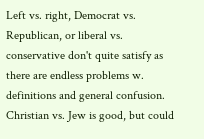Left vs. right, Democrat vs. Republican, or liberal vs. conservative don't quite satisfy as there are endless problems w. definitions and general confusion. Christian vs. Jew is good, but could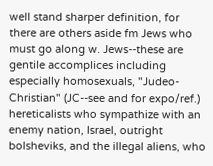well stand sharper definition, for there are others aside fm Jews who must go along w. Jews--these are gentile accomplices including especially homosexuals, "Judeo-Christian" (JC--see and for expo/ref.) hereticalists who sympathize with an enemy nation, Israel, outright bolsheviks, and the illegal aliens, who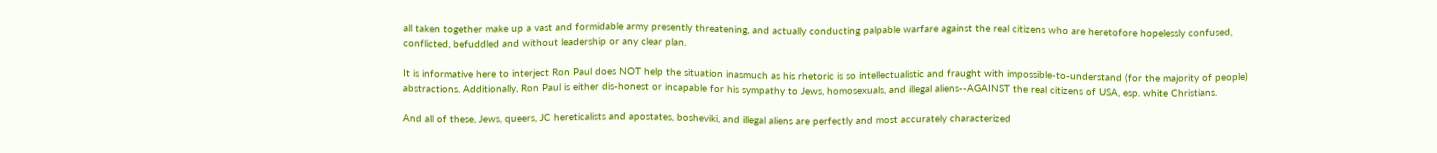all taken together make up a vast and formidable army presently threatening, and actually conducting palpable warfare against the real citizens who are heretofore hopelessly confused, conflicted, befuddled and without leadership or any clear plan.

It is informative here to interject Ron Paul does NOT help the situation inasmuch as his rhetoric is so intellectualistic and fraught with impossible-to-understand (for the majority of people) abstractions. Additionally, Ron Paul is either dis-honest or incapable for his sympathy to Jews, homosexuals, and illegal aliens--AGAINST the real citizens of USA, esp. white Christians.

And all of these, Jews, queers, JC hereticalists and apostates, bosheviki, and illegal aliens are perfectly and most accurately characterized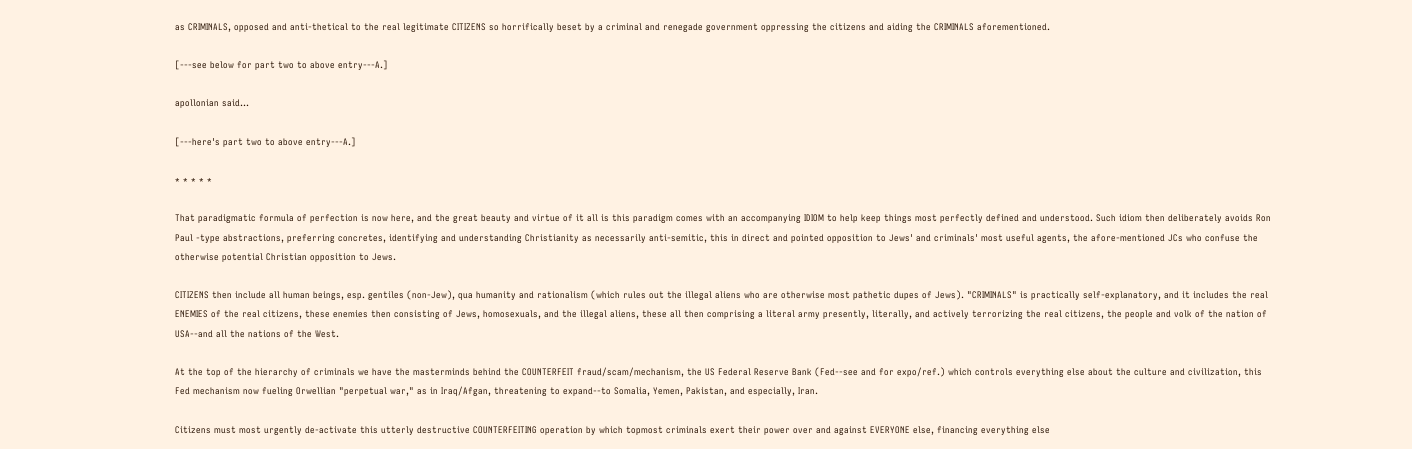as CRIMINALS, opposed and anti-thetical to the real legitimate CITIZENS so horrifically beset by a criminal and renegade government oppressing the citizens and aiding the CRIMINALS aforementioned.

[---see below for part two to above entry---A.]

apollonian said...

[---here's part two to above entry---A.]

* * * * *

That paradigmatic formula of perfection is now here, and the great beauty and virtue of it all is this paradigm comes with an accompanying IDIOM to help keep things most perfectly defined and understood. Such idiom then deliberately avoids Ron Paul -type abstractions, preferring concretes, identifying and understanding Christianity as necessarily anti-semitic, this in direct and pointed opposition to Jews' and criminals' most useful agents, the afore-mentioned JCs who confuse the otherwise potential Christian opposition to Jews.

CITIZENS then include all human beings, esp. gentiles (non-Jew), qua humanity and rationalism (which rules out the illegal aliens who are otherwise most pathetic dupes of Jews). "CRIMINALS" is practically self-explanatory, and it includes the real ENEMIES of the real citizens, these enemies then consisting of Jews, homosexuals, and the illegal aliens, these all then comprising a literal army presently, literally, and actively terrorizing the real citizens, the people and volk of the nation of USA--and all the nations of the West.

At the top of the hierarchy of criminals we have the masterminds behind the COUNTERFEIT fraud/scam/mechanism, the US Federal Reserve Bank (Fed--see and for expo/ref.) which controls everything else about the culture and civilization, this Fed mechanism now fueling Orwellian "perpetual war," as in Iraq/Afgan, threatening to expand--to Somalia, Yemen, Pakistan, and especially, Iran.

Citizens must most urgently de-activate this utterly destructive COUNTERFEITING operation by which topmost criminals exert their power over and against EVERYONE else, financing everything else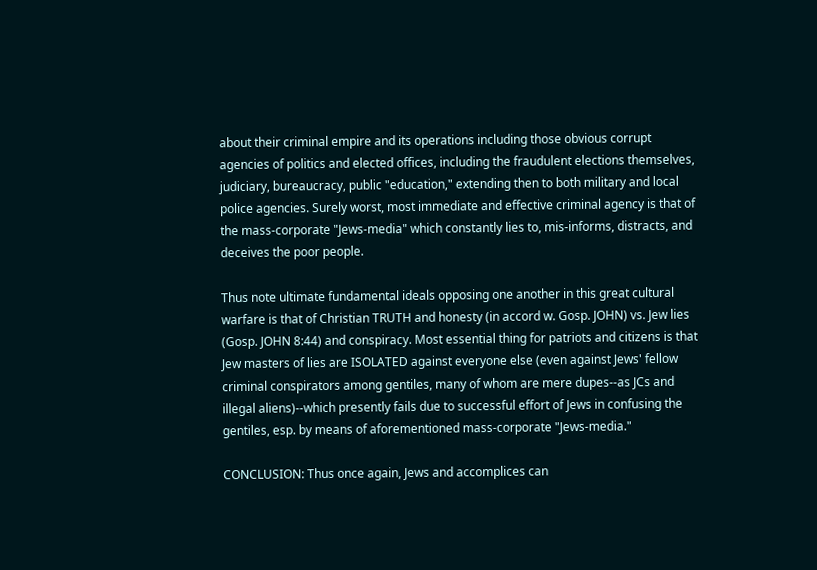about their criminal empire and its operations including those obvious corrupt agencies of politics and elected offices, including the fraudulent elections themselves, judiciary, bureaucracy, public "education," extending then to both military and local police agencies. Surely worst, most immediate and effective criminal agency is that of the mass-corporate "Jews-media" which constantly lies to, mis-informs, distracts, and deceives the poor people.

Thus note ultimate fundamental ideals opposing one another in this great cultural warfare is that of Christian TRUTH and honesty (in accord w. Gosp. JOHN) vs. Jew lies (Gosp. JOHN 8:44) and conspiracy. Most essential thing for patriots and citizens is that Jew masters of lies are ISOLATED against everyone else (even against Jews' fellow criminal conspirators among gentiles, many of whom are mere dupes--as JCs and illegal aliens)--which presently fails due to successful effort of Jews in confusing the gentiles, esp. by means of aforementioned mass-corporate "Jews-media."

CONCLUSION: Thus once again, Jews and accomplices can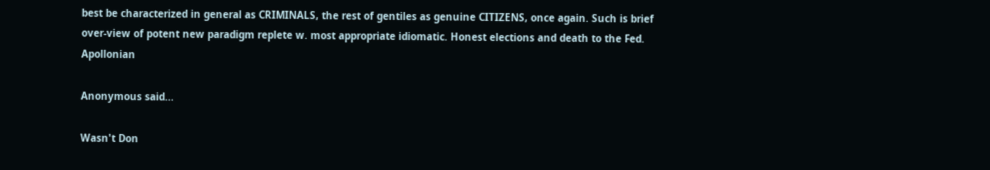best be characterized in general as CRIMINALS, the rest of gentiles as genuine CITIZENS, once again. Such is brief over-view of potent new paradigm replete w. most appropriate idiomatic. Honest elections and death to the Fed. Apollonian

Anonymous said...

Wasn't Don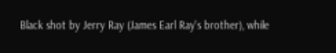Black shot by Jerry Ray (James Earl Ray's brother), while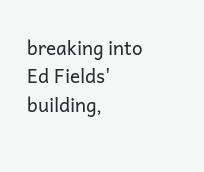breaking into Ed Fields' building,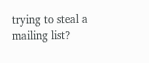trying to steal a mailing list?